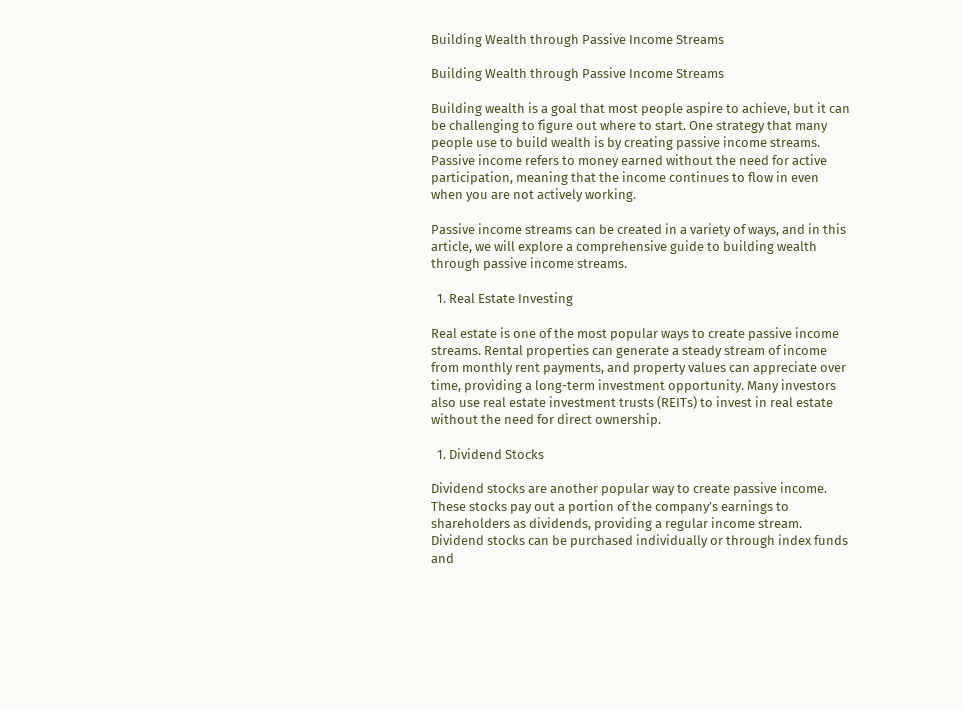Building Wealth through Passive Income Streams

Building Wealth through Passive Income Streams

Building wealth is a goal that most people aspire to achieve, but it can be challenging to figure out where to start. One strategy that many people use to build wealth is by creating passive income streams. Passive income refers to money earned without the need for active participation, meaning that the income continues to flow in even when you are not actively working.

Passive income streams can be created in a variety of ways, and in this article, we will explore a comprehensive guide to building wealth through passive income streams.

  1. Real Estate Investing

Real estate is one of the most popular ways to create passive income streams. Rental properties can generate a steady stream of income from monthly rent payments, and property values can appreciate over time, providing a long-term investment opportunity. Many investors also use real estate investment trusts (REITs) to invest in real estate without the need for direct ownership.

  1. Dividend Stocks

Dividend stocks are another popular way to create passive income. These stocks pay out a portion of the company’s earnings to shareholders as dividends, providing a regular income stream. Dividend stocks can be purchased individually or through index funds and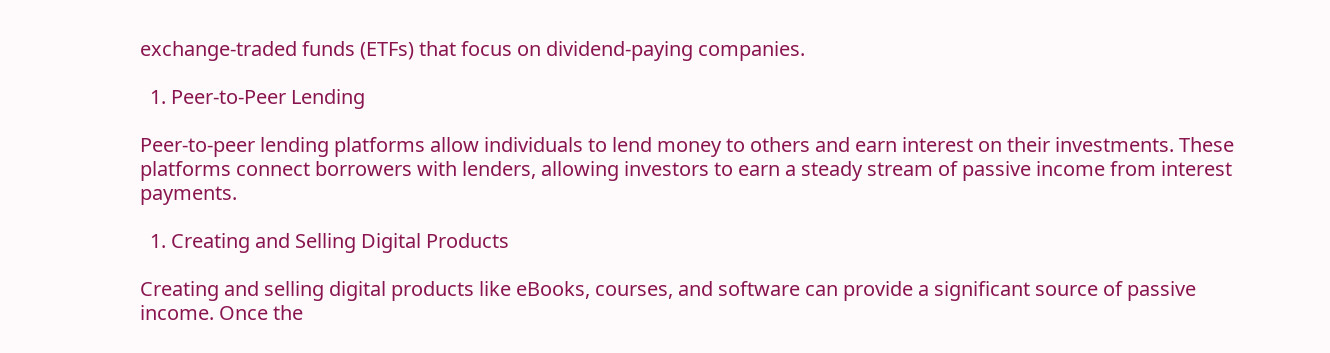exchange-traded funds (ETFs) that focus on dividend-paying companies.

  1. Peer-to-Peer Lending

Peer-to-peer lending platforms allow individuals to lend money to others and earn interest on their investments. These platforms connect borrowers with lenders, allowing investors to earn a steady stream of passive income from interest payments.

  1. Creating and Selling Digital Products

Creating and selling digital products like eBooks, courses, and software can provide a significant source of passive income. Once the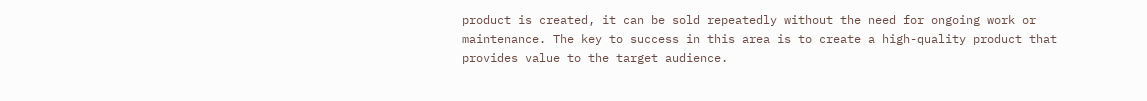product is created, it can be sold repeatedly without the need for ongoing work or maintenance. The key to success in this area is to create a high-quality product that provides value to the target audience.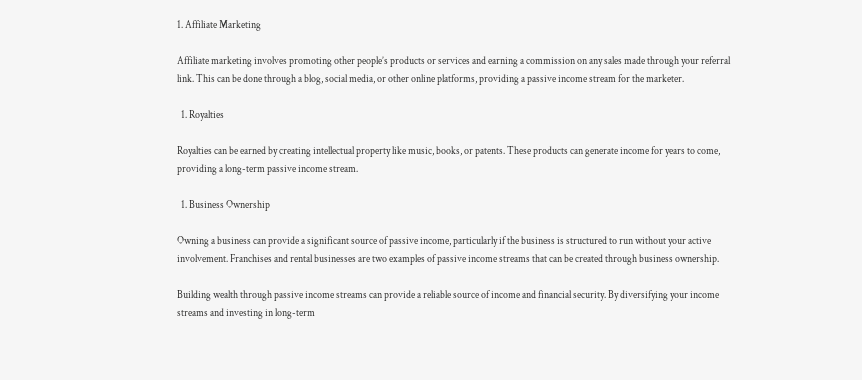1. Affiliate Marketing

Affiliate marketing involves promoting other people’s products or services and earning a commission on any sales made through your referral link. This can be done through a blog, social media, or other online platforms, providing a passive income stream for the marketer.

  1. Royalties

Royalties can be earned by creating intellectual property like music, books, or patents. These products can generate income for years to come, providing a long-term passive income stream.

  1. Business Ownership

Owning a business can provide a significant source of passive income, particularly if the business is structured to run without your active involvement. Franchises and rental businesses are two examples of passive income streams that can be created through business ownership.

Building wealth through passive income streams can provide a reliable source of income and financial security. By diversifying your income streams and investing in long-term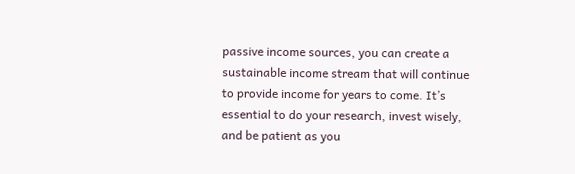passive income sources, you can create a sustainable income stream that will continue to provide income for years to come. It’s essential to do your research, invest wisely, and be patient as you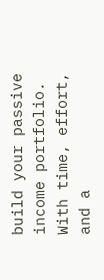build your passive income portfolio. With time, effort, and a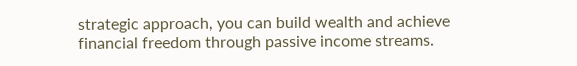strategic approach, you can build wealth and achieve financial freedom through passive income streams.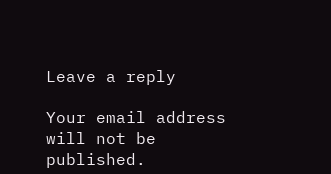Leave a reply

Your email address will not be published.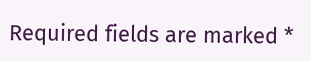Required fields are marked *